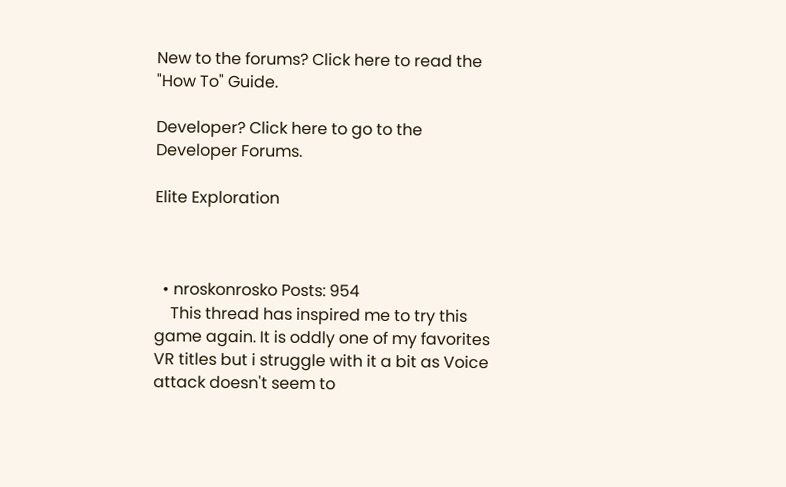New to the forums? Click here to read the "How To" Guide.

Developer? Click here to go to the Developer Forums.

Elite Exploration



  • nroskonrosko Posts: 954
    This thread has inspired me to try this game again. It is oddly one of my favorites VR titles but i struggle with it a bit as Voice attack doesn't seem to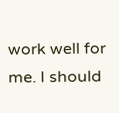work well for me. I should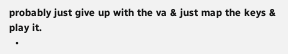probably just give up with the va & just map the keys & play it.
  •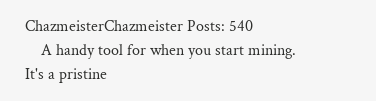ChazmeisterChazmeister Posts: 540
    A handy tool for when you start mining. It's a pristine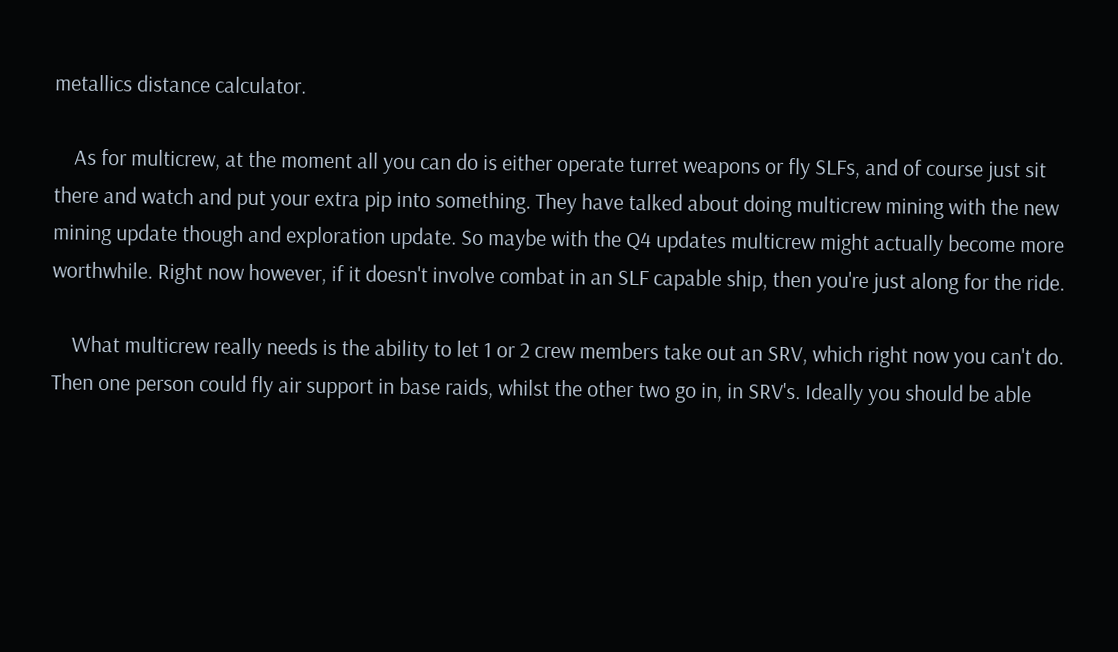metallics distance calculator.

    As for multicrew, at the moment all you can do is either operate turret weapons or fly SLFs, and of course just sit there and watch and put your extra pip into something. They have talked about doing multicrew mining with the new mining update though and exploration update. So maybe with the Q4 updates multicrew might actually become more worthwhile. Right now however, if it doesn't involve combat in an SLF capable ship, then you're just along for the ride.

    What multicrew really needs is the ability to let 1 or 2 crew members take out an SRV, which right now you can't do. Then one person could fly air support in base raids, whilst the other two go in, in SRV's. Ideally you should be able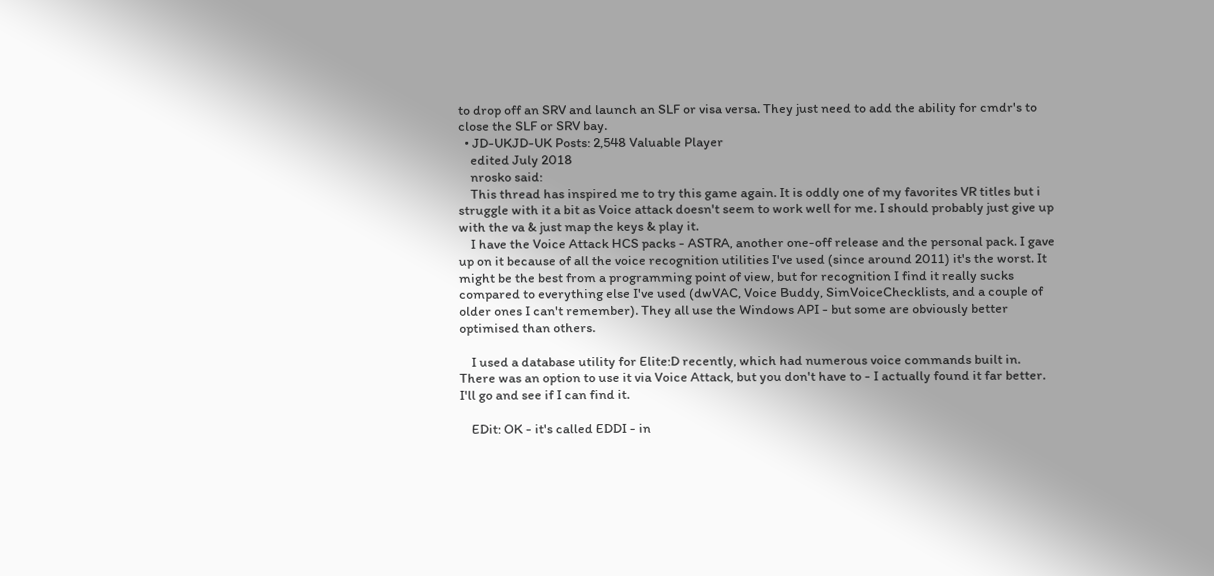to drop off an SRV and launch an SLF or visa versa. They just need to add the ability for cmdr's to close the SLF or SRV bay.
  • JD-UKJD-UK Posts: 2,548 Valuable Player
    edited July 2018
    nrosko said:
    This thread has inspired me to try this game again. It is oddly one of my favorites VR titles but i struggle with it a bit as Voice attack doesn't seem to work well for me. I should probably just give up with the va & just map the keys & play it.
    I have the Voice Attack HCS packs - ASTRA, another one-off release and the personal pack. I gave up on it because of all the voice recognition utilities I've used (since around 2011) it's the worst. It might be the best from a programming point of view, but for recognition I find it really sucks compared to everything else I've used (dwVAC, Voice Buddy, SimVoiceChecklists, and a couple of older ones I can't remember). They all use the Windows API - but some are obviously better optimised than others.

    I used a database utility for Elite:D recently, which had numerous voice commands built in. There was an option to use it via Voice Attack, but you don't have to - I actually found it far better. I'll go and see if I can find it.

    EDit: OK - it's called EDDI - in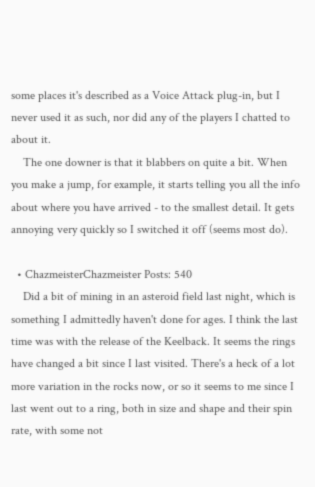some places it's described as a Voice Attack plug-in, but I never used it as such, nor did any of the players I chatted to about it.
    The one downer is that it blabbers on quite a bit. When you make a jump, for example, it starts telling you all the info about where you have arrived - to the smallest detail. It gets annoying very quickly so I switched it off (seems most do).

  • ChazmeisterChazmeister Posts: 540
    Did a bit of mining in an asteroid field last night, which is something I admittedly haven't done for ages. I think the last time was with the release of the Keelback. It seems the rings have changed a bit since I last visited. There's a heck of a lot more variation in the rocks now, or so it seems to me since I last went out to a ring, both in size and shape and their spin rate, with some not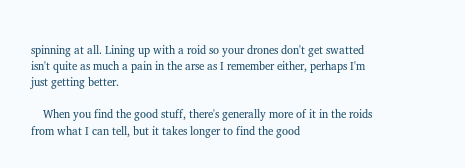spinning at all. Lining up with a roid so your drones don't get swatted isn't quite as much a pain in the arse as I remember either, perhaps I'm just getting better.

    When you find the good stuff, there's generally more of it in the roids from what I can tell, but it takes longer to find the good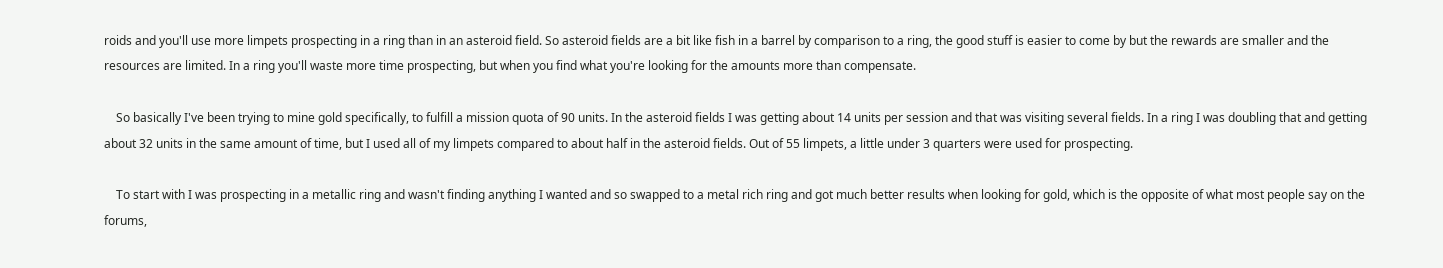roids and you'll use more limpets prospecting in a ring than in an asteroid field. So asteroid fields are a bit like fish in a barrel by comparison to a ring, the good stuff is easier to come by but the rewards are smaller and the resources are limited. In a ring you'll waste more time prospecting, but when you find what you're looking for the amounts more than compensate.

    So basically I've been trying to mine gold specifically, to fulfill a mission quota of 90 units. In the asteroid fields I was getting about 14 units per session and that was visiting several fields. In a ring I was doubling that and getting about 32 units in the same amount of time, but I used all of my limpets compared to about half in the asteroid fields. Out of 55 limpets, a little under 3 quarters were used for prospecting.

    To start with I was prospecting in a metallic ring and wasn't finding anything I wanted and so swapped to a metal rich ring and got much better results when looking for gold, which is the opposite of what most people say on the forums,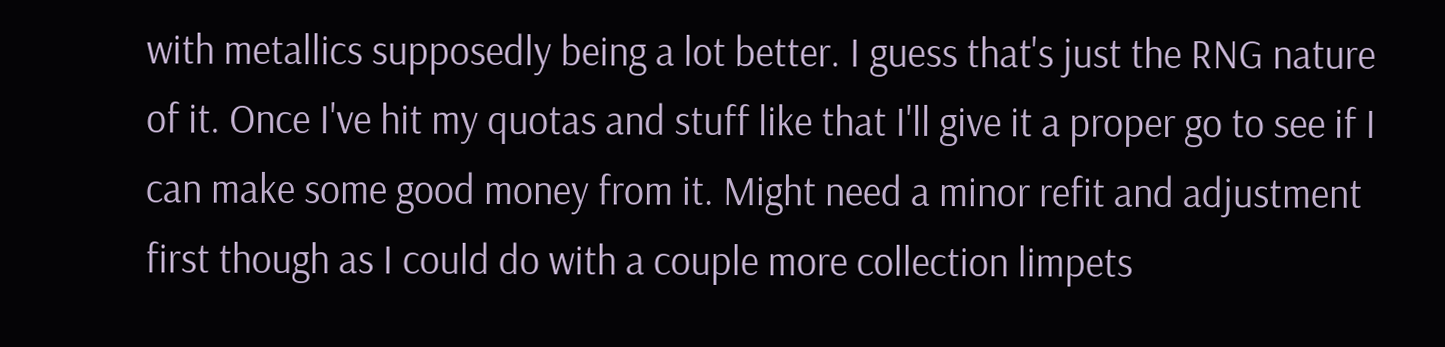with metallics supposedly being a lot better. I guess that's just the RNG nature of it. Once I've hit my quotas and stuff like that I'll give it a proper go to see if I can make some good money from it. Might need a minor refit and adjustment first though as I could do with a couple more collection limpets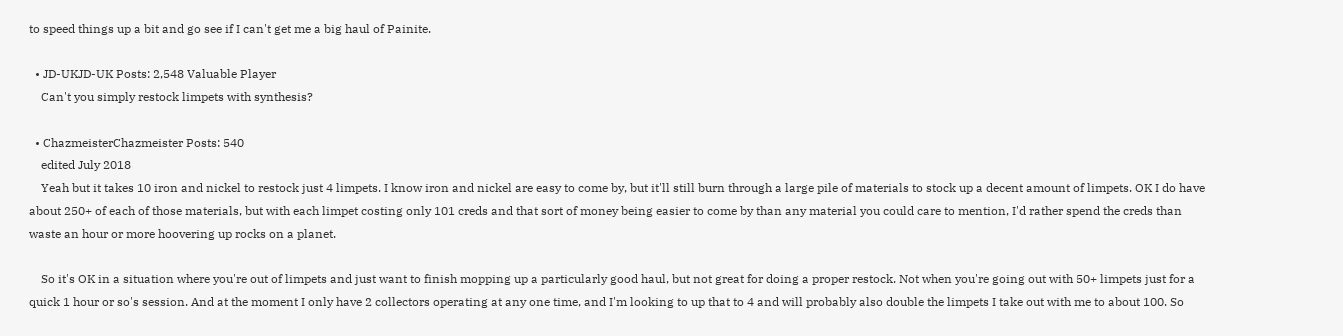to speed things up a bit and go see if I can't get me a big haul of Painite.

  • JD-UKJD-UK Posts: 2,548 Valuable Player
    Can't you simply restock limpets with synthesis?

  • ChazmeisterChazmeister Posts: 540
    edited July 2018
    Yeah but it takes 10 iron and nickel to restock just 4 limpets. I know iron and nickel are easy to come by, but it'll still burn through a large pile of materials to stock up a decent amount of limpets. OK I do have about 250+ of each of those materials, but with each limpet costing only 101 creds and that sort of money being easier to come by than any material you could care to mention, I'd rather spend the creds than waste an hour or more hoovering up rocks on a planet.

    So it's OK in a situation where you're out of limpets and just want to finish mopping up a particularly good haul, but not great for doing a proper restock. Not when you're going out with 50+ limpets just for a quick 1 hour or so's session. And at the moment I only have 2 collectors operating at any one time, and I'm looking to up that to 4 and will probably also double the limpets I take out with me to about 100. So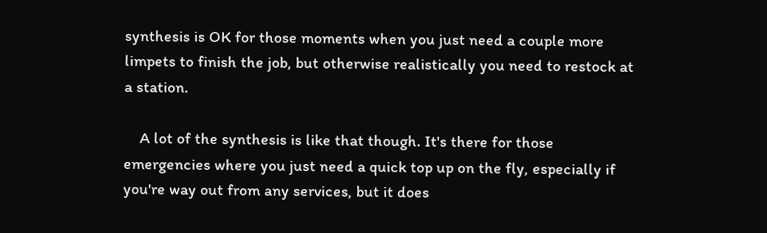synthesis is OK for those moments when you just need a couple more limpets to finish the job, but otherwise realistically you need to restock at a station.

    A lot of the synthesis is like that though. It's there for those emergencies where you just need a quick top up on the fly, especially if you're way out from any services, but it does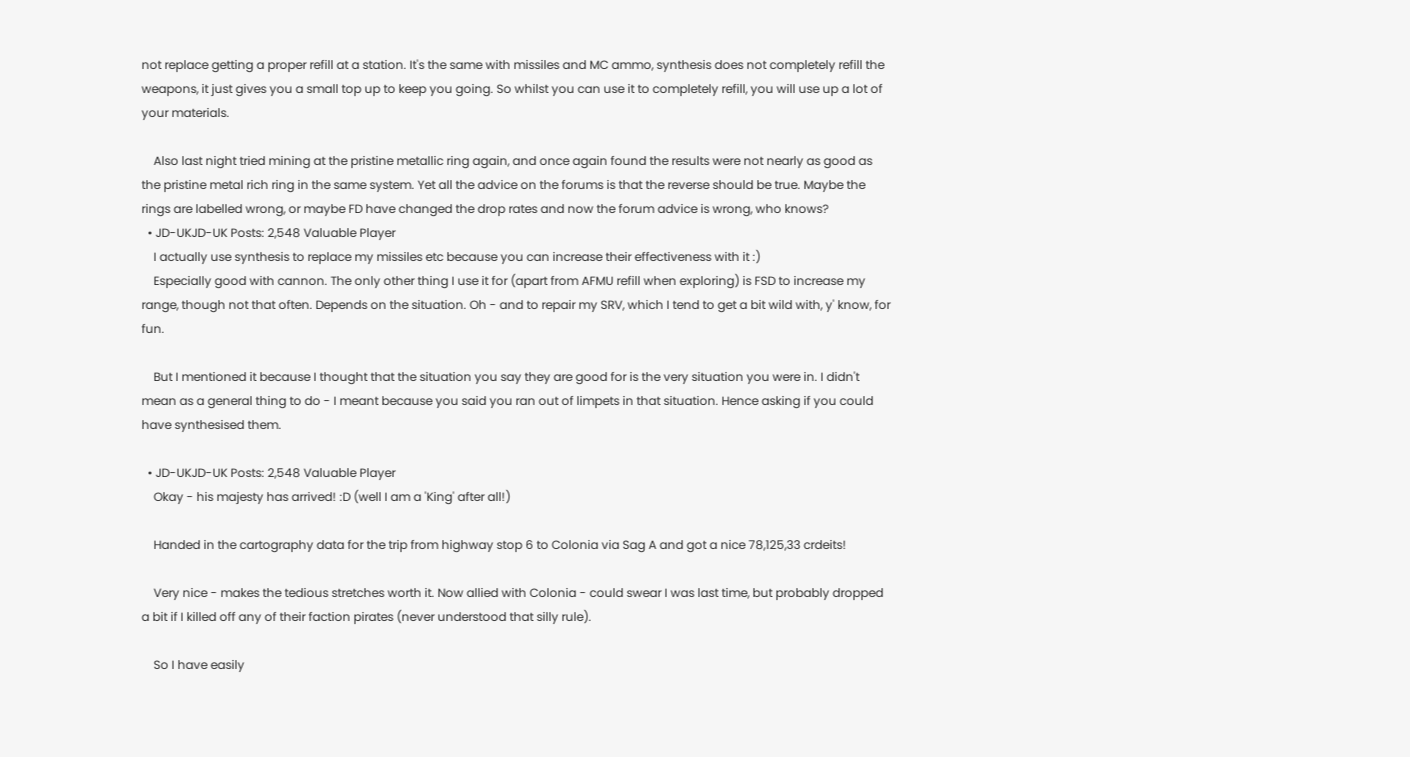not replace getting a proper refill at a station. It's the same with missiles and MC ammo, synthesis does not completely refill the weapons, it just gives you a small top up to keep you going. So whilst you can use it to completely refill, you will use up a lot of your materials.

    Also last night tried mining at the pristine metallic ring again, and once again found the results were not nearly as good as the pristine metal rich ring in the same system. Yet all the advice on the forums is that the reverse should be true. Maybe the rings are labelled wrong, or maybe FD have changed the drop rates and now the forum advice is wrong, who knows?
  • JD-UKJD-UK Posts: 2,548 Valuable Player
    I actually use synthesis to replace my missiles etc because you can increase their effectiveness with it :)
    Especially good with cannon. The only other thing I use it for (apart from AFMU refill when exploring) is FSD to increase my range, though not that often. Depends on the situation. Oh - and to repair my SRV, which I tend to get a bit wild with, y' know, for fun.

    But I mentioned it because I thought that the situation you say they are good for is the very situation you were in. I didn't mean as a general thing to do - I meant because you said you ran out of limpets in that situation. Hence asking if you could have synthesised them.

  • JD-UKJD-UK Posts: 2,548 Valuable Player
    Okay - his majesty has arrived! :D (well I am a 'King' after all!)

    Handed in the cartography data for the trip from highway stop 6 to Colonia via Sag A and got a nice 78,125,33 crdeits!

    Very nice - makes the tedious stretches worth it. Now allied with Colonia - could swear I was last time, but probably dropped a bit if I killed off any of their faction pirates (never understood that silly rule).

    So I have easily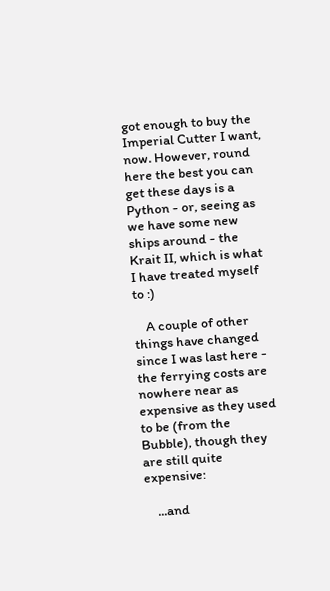got enough to buy the Imperial Cutter I want, now. However, round here the best you can get these days is a Python - or, seeing as we have some new ships around - the Krait II, which is what I have treated myself to :)

    A couple of other things have changed since I was last here - the ferrying costs are nowhere near as expensive as they used to be (from the Bubble), though they are still quite expensive:

    ...and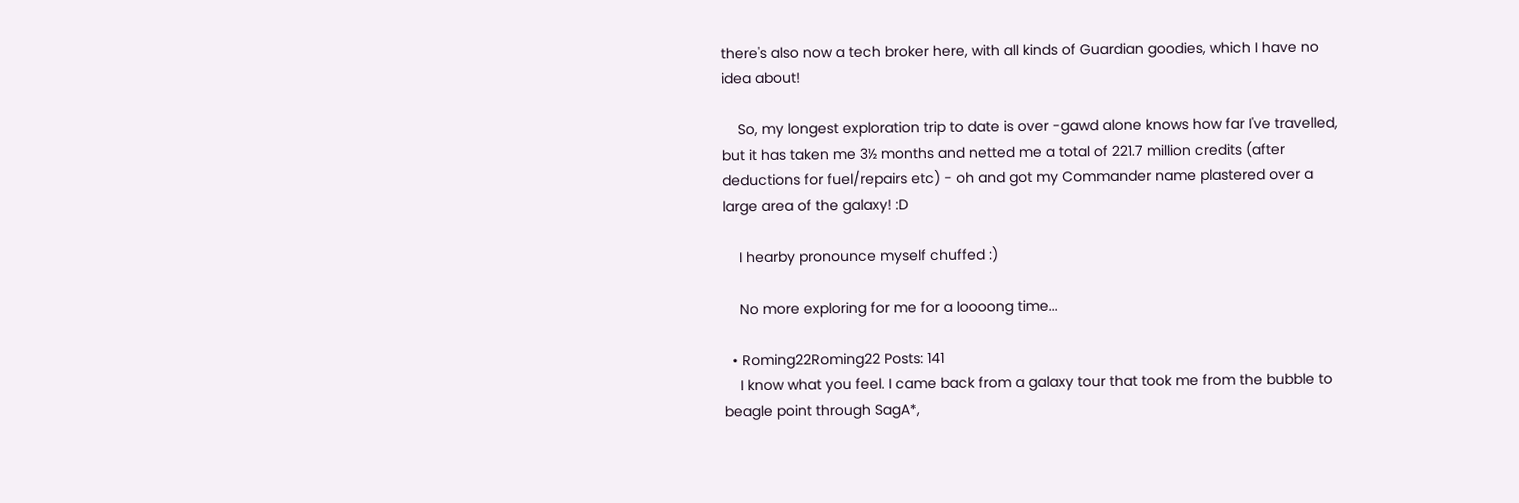there's also now a tech broker here, with all kinds of Guardian goodies, which I have no idea about!

    So, my longest exploration trip to date is over -gawd alone knows how far I've travelled, but it has taken me 3½ months and netted me a total of 221.7 million credits (after deductions for fuel/repairs etc) - oh and got my Commander name plastered over a large area of the galaxy! :D

    I hearby pronounce myself chuffed :)

    No more exploring for me for a loooong time...

  • Roming22Roming22 Posts: 141
    I know what you feel. I came back from a galaxy tour that took me from the bubble to beagle point through SagA*,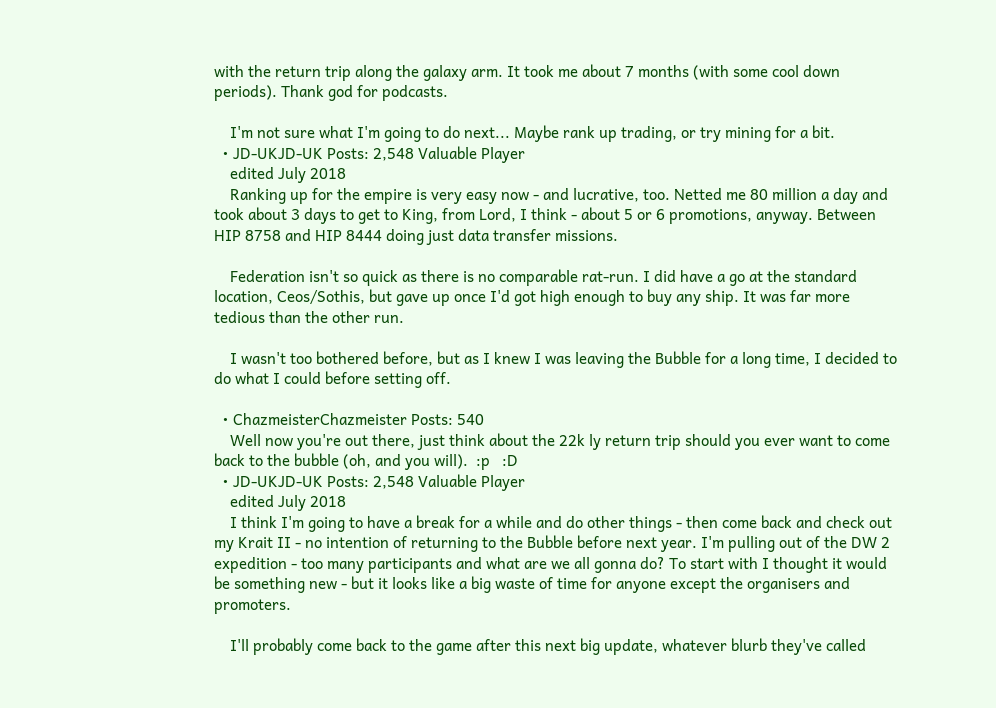with the return trip along the galaxy arm. It took me about 7 months (with some cool down periods). Thank god for podcasts.

    I'm not sure what I'm going to do next... Maybe rank up trading, or try mining for a bit.
  • JD-UKJD-UK Posts: 2,548 Valuable Player
    edited July 2018
    Ranking up for the empire is very easy now - and lucrative, too. Netted me 80 million a day and took about 3 days to get to King, from Lord, I think - about 5 or 6 promotions, anyway. Between HIP 8758 and HIP 8444 doing just data transfer missions.

    Federation isn't so quick as there is no comparable rat-run. I did have a go at the standard location, Ceos/Sothis, but gave up once I'd got high enough to buy any ship. It was far more tedious than the other run.

    I wasn't too bothered before, but as I knew I was leaving the Bubble for a long time, I decided to do what I could before setting off.

  • ChazmeisterChazmeister Posts: 540
    Well now you're out there, just think about the 22k ly return trip should you ever want to come back to the bubble (oh, and you will).  :p   :D
  • JD-UKJD-UK Posts: 2,548 Valuable Player
    edited July 2018
    I think I'm going to have a break for a while and do other things - then come back and check out my Krait II - no intention of returning to the Bubble before next year. I'm pulling out of the DW 2 expedition - too many participants and what are we all gonna do? To start with I thought it would be something new - but it looks like a big waste of time for anyone except the organisers and promoters.

    I'll probably come back to the game after this next big update, whatever blurb they've called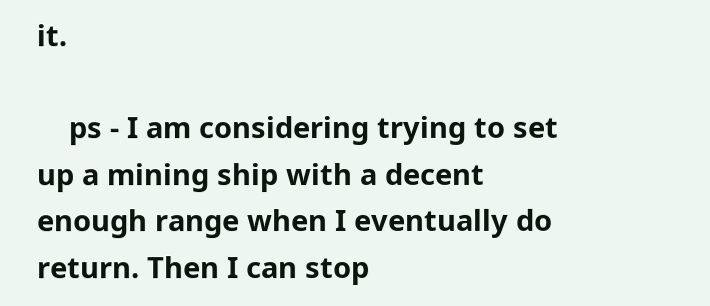it.

    ps - I am considering trying to set up a mining ship with a decent enough range when I eventually do return. Then I can stop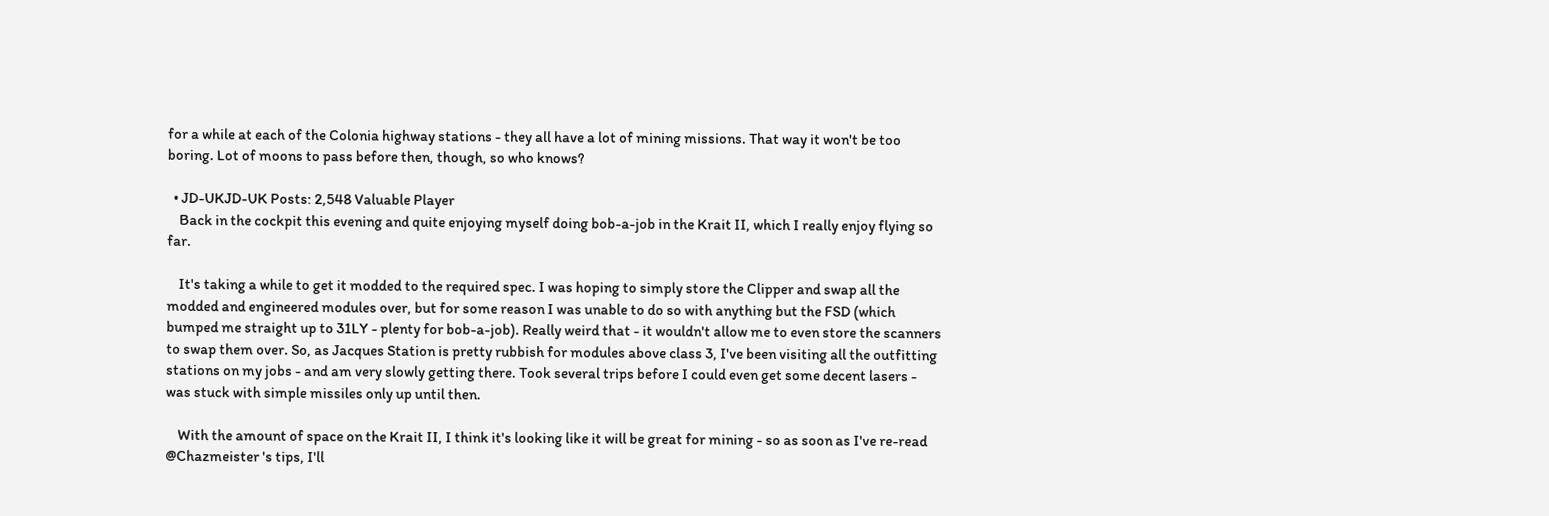for a while at each of the Colonia highway stations - they all have a lot of mining missions. That way it won't be too boring. Lot of moons to pass before then, though, so who knows?

  • JD-UKJD-UK Posts: 2,548 Valuable Player
    Back in the cockpit this evening and quite enjoying myself doing bob-a-job in the Krait II, which I really enjoy flying so far.

    It's taking a while to get it modded to the required spec. I was hoping to simply store the Clipper and swap all the modded and engineered modules over, but for some reason I was unable to do so with anything but the FSD (which bumped me straight up to 31LY - plenty for bob-a-job). Really weird that - it wouldn't allow me to even store the scanners to swap them over. So, as Jacques Station is pretty rubbish for modules above class 3, I've been visiting all the outfitting stations on my jobs - and am very slowly getting there. Took several trips before I could even get some decent lasers - was stuck with simple missiles only up until then.

    With the amount of space on the Krait II, I think it's looking like it will be great for mining - so as soon as I've re-read @Chazmeister 's tips, I'll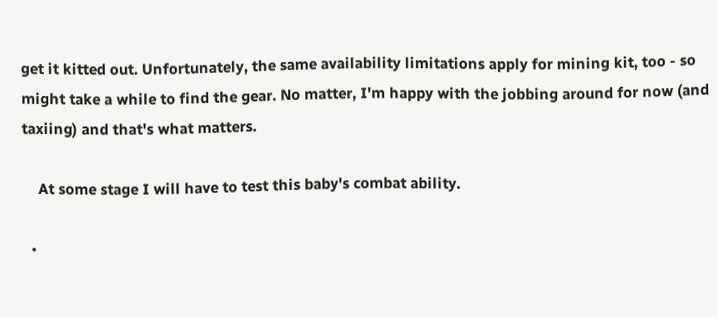get it kitted out. Unfortunately, the same availability limitations apply for mining kit, too - so might take a while to find the gear. No matter, I'm happy with the jobbing around for now (and taxiing) and that's what matters.

    At some stage I will have to test this baby's combat ability.

  •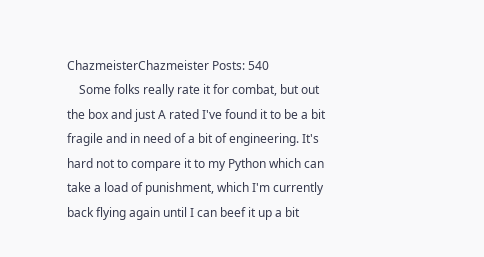ChazmeisterChazmeister Posts: 540
    Some folks really rate it for combat, but out the box and just A rated I've found it to be a bit fragile and in need of a bit of engineering. It's hard not to compare it to my Python which can take a load of punishment, which I'm currently back flying again until I can beef it up a bit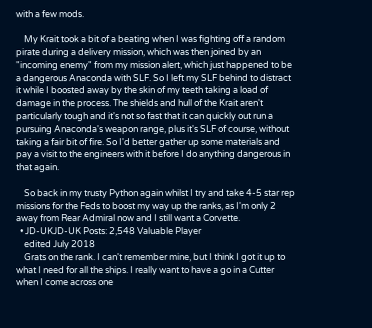with a few mods.

    My Krait took a bit of a beating when I was fighting off a random pirate during a delivery mission, which was then joined by an "incoming enemy" from my mission alert, which just happened to be a dangerous Anaconda with SLF. So I left my SLF behind to distract it while I boosted away by the skin of my teeth taking a load of damage in the process. The shields and hull of the Krait aren't particularly tough and it's not so fast that it can quickly out run a pursuing Anaconda's weapon range, plus it's SLF of course, without taking a fair bit of fire. So I'd better gather up some materials and pay a visit to the engineers with it before I do anything dangerous in that again.

    So back in my trusty Python again whilst I try and take 4-5 star rep missions for the Feds to boost my way up the ranks, as I'm only 2 away from Rear Admiral now and I still want a Corvette.
  • JD-UKJD-UK Posts: 2,548 Valuable Player
    edited July 2018
    Grats on the rank. I can't remember mine, but I think I got it up to what I need for all the ships. I really want to have a go in a Cutter when I come across one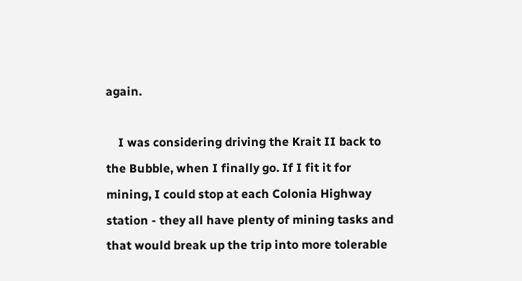again.

    I was considering driving the Krait II back to the Bubble, when I finally go. If I fit it for mining, I could stop at each Colonia Highway station - they all have plenty of mining tasks and that would break up the trip into more tolerable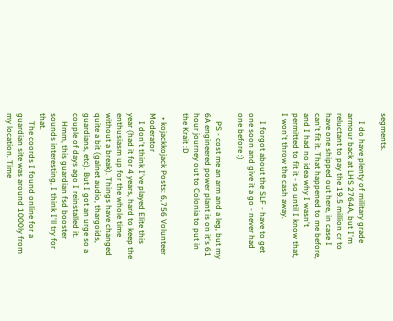segments.

    I do have plenty of military grade armour back at LHS 2764A, but I'm reluctant to pay the 19.5 million cr to have one shipped out here, in case I can't fit it. That happened to me before, and I had no idea why I wasn't permitted to fit it - so until I know that, I won't throw the cash away.

    I forgot about the SLF - have to get one soon and give it a go - never had one before :)

    PS - cost me an arm and a leg, but my 6A engineered power plant is on it's 61 hour journey out to Colonia to put in the Krait :D

  • kojackkojack Posts: 6,756 Volunteer Moderator
    I don't think I've played Elite this year (had it for 4 years, hard to keep the enthusiasm up for the whole time without a break). Things have changed quite a bit (galnet audio, thargoids, guardians, etc). But I got an urge so a couple of days ago I reinstalled it.
    Hmm, this guardian fsd booster sounds interesting, I think I'll try for that.
    The coords I found online for a guardian site was around 1000ly from my location. Time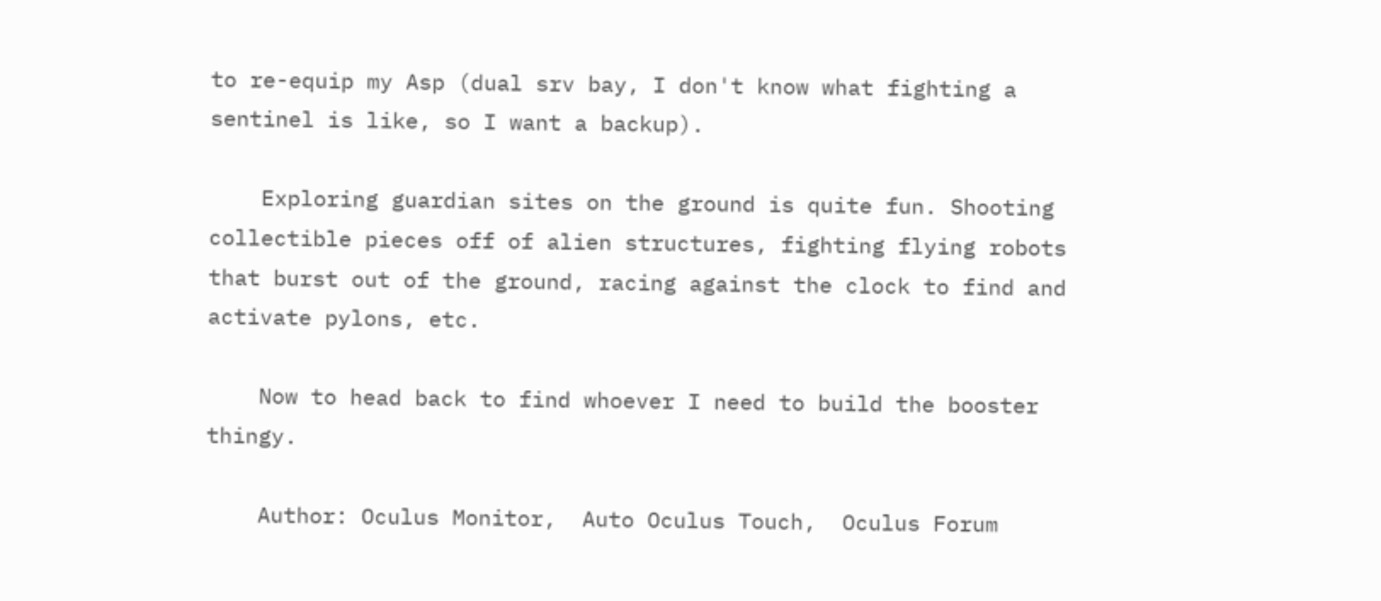to re-equip my Asp (dual srv bay, I don't know what fighting a sentinel is like, so I want a backup).

    Exploring guardian sites on the ground is quite fun. Shooting collectible pieces off of alien structures, fighting flying robots that burst out of the ground, racing against the clock to find and activate pylons, etc.

    Now to head back to find whoever I need to build the booster thingy.

    Author: Oculus Monitor,  Auto Oculus Touch,  Oculus Forum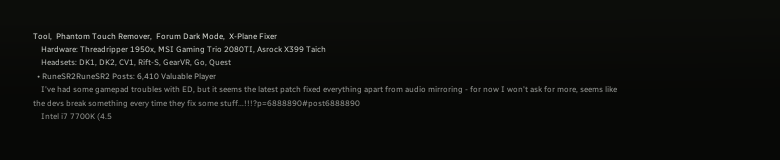Tool,  Phantom Touch Remover,  Forum Dark Mode,  X-Plane Fixer
    Hardware: Threadripper 1950x, MSI Gaming Trio 2080TI, Asrock X399 Taich
    Headsets: DK1, DK2, CV1, Rift-S, GearVR, Go, Quest
  • RuneSR2RuneSR2 Posts: 6,410 Valuable Player
    I've had some gamepad troubles with ED, but it seems the latest patch fixed everything apart from audio mirroring - for now I won't ask for more, seems like the devs break something every time they fix some stuff...!!!?p=6888890#post6888890
    Intel i7 7700K (4.5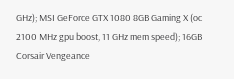GHz); MSI GeForce GTX 1080 8GB Gaming X (oc 2100 MHz gpu boost, 11 GHz mem speed); 16GB Corsair Vengeance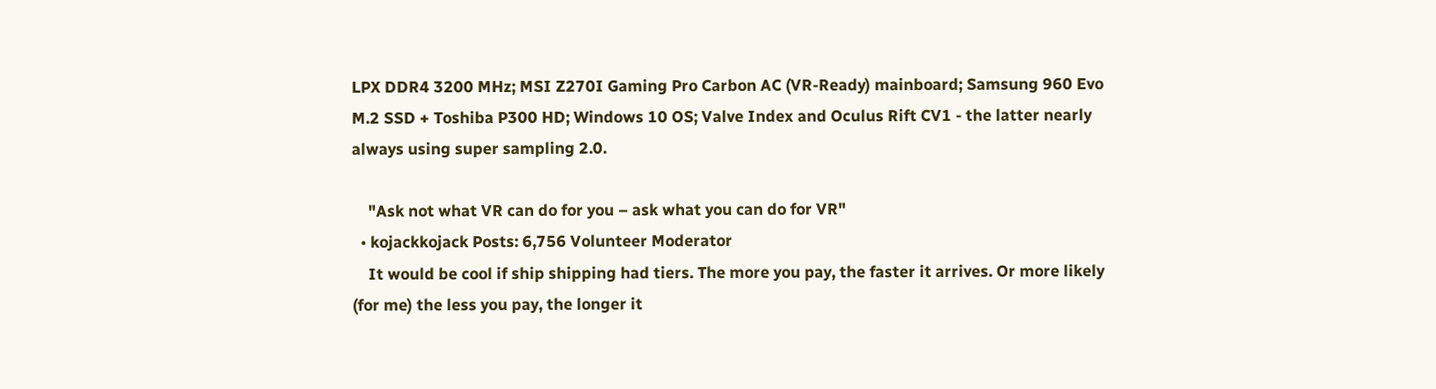LPX DDR4 3200 MHz; MSI Z270I Gaming Pro Carbon AC (VR-Ready) mainboard; Samsung 960 Evo M.2 SSD + Toshiba P300 HD; Windows 10 OS; Valve Index and Oculus Rift CV1 - the latter nearly always using super sampling 2.0.

    "Ask not what VR can do for you – ask what you can do for VR"
  • kojackkojack Posts: 6,756 Volunteer Moderator
    It would be cool if ship shipping had tiers. The more you pay, the faster it arrives. Or more likely (for me) the less you pay, the longer it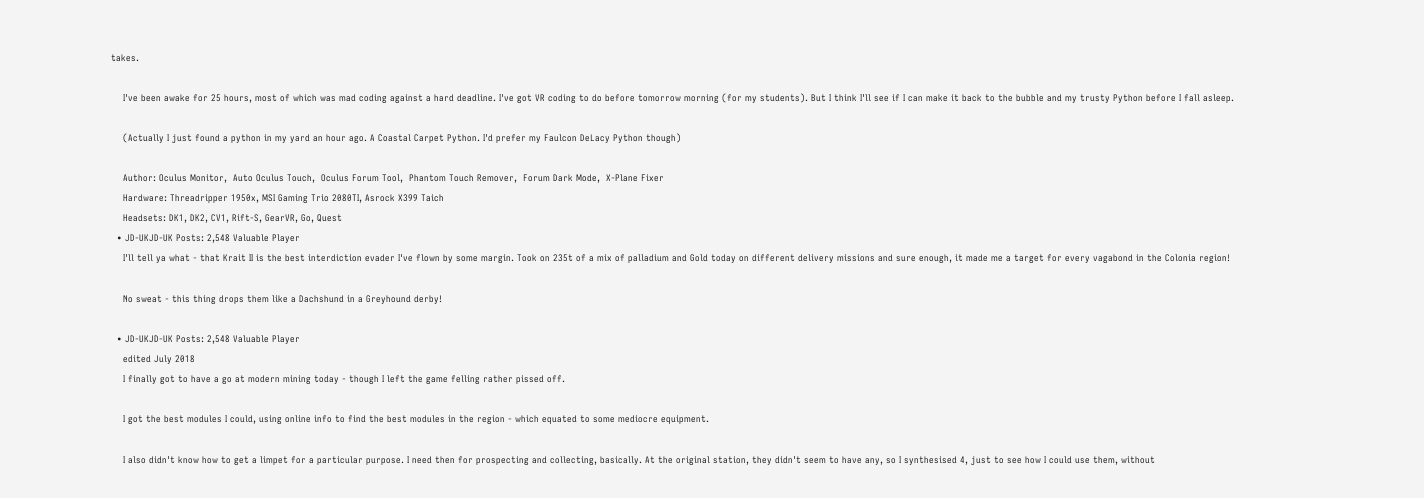takes.

    I've been awake for 25 hours, most of which was mad coding against a hard deadline. I've got VR coding to do before tomorrow morning (for my students). But I think I'll see if I can make it back to the bubble and my trusty Python before I fall asleep.

    (Actually I just found a python in my yard an hour ago. A Coastal Carpet Python. I'd prefer my Faulcon DeLacy Python though)

    Author: Oculus Monitor,  Auto Oculus Touch,  Oculus Forum Tool,  Phantom Touch Remover,  Forum Dark Mode,  X-Plane Fixer
    Hardware: Threadripper 1950x, MSI Gaming Trio 2080TI, Asrock X399 Taich
    Headsets: DK1, DK2, CV1, Rift-S, GearVR, Go, Quest
  • JD-UKJD-UK Posts: 2,548 Valuable Player
    I'll tell ya what - that Krait II is the best interdiction evader I've flown by some margin. Took on 235t of a mix of palladium and Gold today on different delivery missions and sure enough, it made me a target for every vagabond in the Colonia region!

    No sweat - this thing drops them like a Dachshund in a Greyhound derby!

  • JD-UKJD-UK Posts: 2,548 Valuable Player
    edited July 2018
    I finally got to have a go at modern mining today - though I left the game felling rather pissed off.

    I got the best modules I could, using online info to find the best modules in the region - which equated to some mediocre equipment.

    I also didn't know how to get a limpet for a particular purpose. I need then for prospecting and collecting, basically. At the original station, they didn't seem to have any, so I synthesised 4, just to see how I could use them, without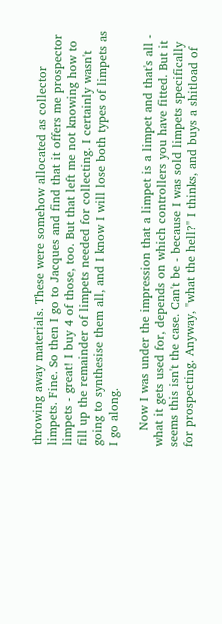throwing away materials. These were somehow allocated as collector limpets. Fine. So then I go to Jacques and find that it offers me prospector limpets - great! I buy 4 of those, too. But that left me not knowing how to fill up the remainder of limpets needed for collecting. I certainly wasn't going to synthesise them all, and I know I will lose both types of limpets as I go along.

    Now I was under the impression that a limpet is a limpet and that's all - what it gets used for, depends on which controllers you have fitted. But it seems this isn't the case. Can't be - because I was sold limpets specifically for prospecting. Anyway, "what the hell?" I thinks, and buys a shitload of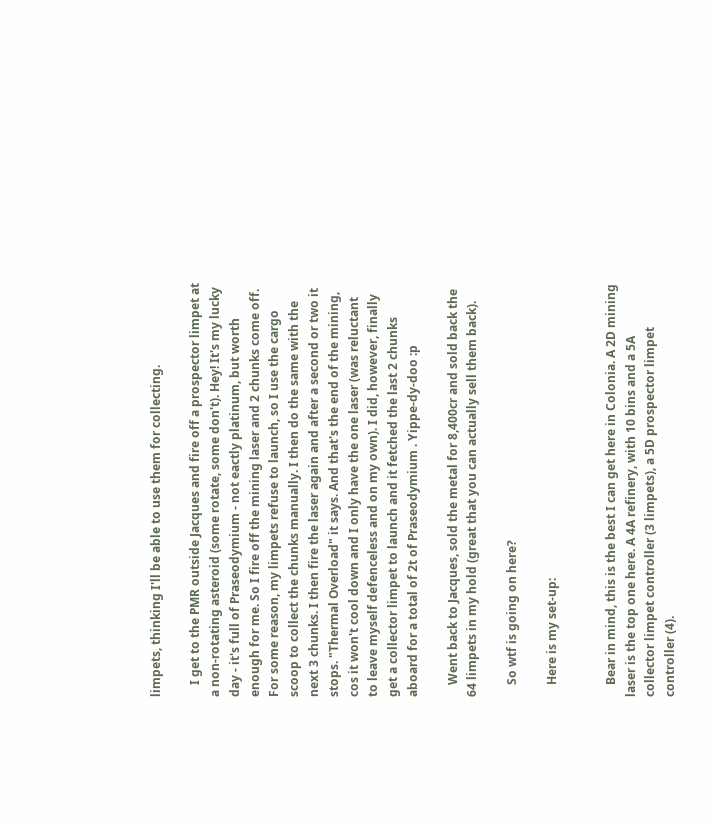limpets, thinking I'll be able to use them for collecting.

    I get to the PMR outside Jacques and fire off a prospector limpet at a non-rotating asteroid (some rotate, some don't). Hey! It's my lucky day - it's full of Praseodymium - not eactly platinum, but worth enough for me. So I fire off the mining laser and 2 chunks come off. For some reason, my limpets refuse to launch, so I use the cargo scoop to collect the chunks manually. I then do the same with the next 3 chunks. I then fire the laser again and after a second or two it stops. "Thermal Overload" it says. And that's the end of the mining, cos it won't cool down and I only have the one laser (was reluctant to leave myself defenceless and on my own). I did, however, finally get a collector limpet to launch and it fetched the last 2 chunks aboard for a total of 2t of Praseodymium . Yippe-dy-doo :p

    Went back to Jacques, sold the metal for 8,400cr and sold back the 64 limpets in my hold (great that you can actually sell them back).

    So wtf is going on here?

    Here is my set-up:


    Bear in mind, this is the best I can get here in Colonia. A 2D mining laser is the top one here. A 4A refinery, with 10 bins and a 5A collector limpet controller (3 limpets), a 5D prospector limpet controller (4).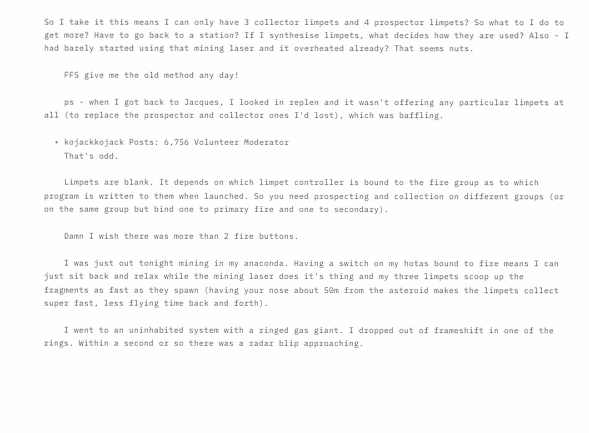So I take it this means I can only have 3 collector limpets and 4 prospector limpets? So what to I do to get more? Have to go back to a station? If I synthesise limpets, what decides how they are used? Also - I had barely started using that mining laser and it overheated already? That seems nuts.

    FFS give me the old method any day!

    ps - when I got back to Jacques, I looked in replen and it wasn't offering any particular limpets at all (to replace the prospector and collector ones I'd lost), which was baffling.

  • kojackkojack Posts: 6,756 Volunteer Moderator
    That's odd.

    Limpets are blank. It depends on which limpet controller is bound to the fire group as to which program is written to them when launched. So you need prospecting and collection on different groups (or on the same group but bind one to primary fire and one to secondary).

    Damn I wish there was more than 2 fire buttons.

    I was just out tonight mining in my anaconda. Having a switch on my hotas bound to fire means I can just sit back and relax while the mining laser does it's thing and my three limpets scoop up the fragments as fast as they spawn (having your nose about 50m from the asteroid makes the limpets collect super fast, less flying time back and forth).

    I went to an uninhabited system with a ringed gas giant. I dropped out of frameshift in one of the rings. Within a second or so there was a radar blip approaching.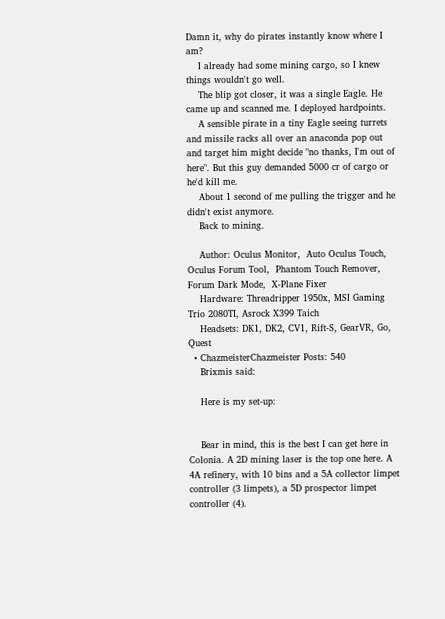Damn it, why do pirates instantly know where I am?
    I already had some mining cargo, so I knew things wouldn't go well.
    The blip got closer, it was a single Eagle. He came up and scanned me. I deployed hardpoints.
    A sensible pirate in a tiny Eagle seeing turrets and missile racks all over an anaconda pop out and target him might decide "no thanks, I'm out of here". But this guy demanded 5000 cr of cargo or he'd kill me.
    About 1 second of me pulling the trigger and he didn't exist anymore.
    Back to mining.

    Author: Oculus Monitor,  Auto Oculus Touch,  Oculus Forum Tool,  Phantom Touch Remover,  Forum Dark Mode,  X-Plane Fixer
    Hardware: Threadripper 1950x, MSI Gaming Trio 2080TI, Asrock X399 Taich
    Headsets: DK1, DK2, CV1, Rift-S, GearVR, Go, Quest
  • ChazmeisterChazmeister Posts: 540
    Brixmis said:

    Here is my set-up:


    Bear in mind, this is the best I can get here in Colonia. A 2D mining laser is the top one here. A 4A refinery, with 10 bins and a 5A collector limpet controller (3 limpets), a 5D prospector limpet controller (4).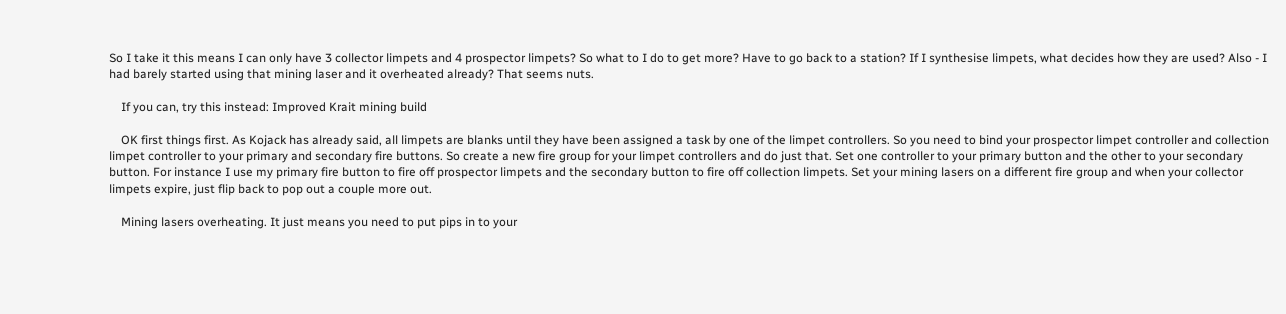So I take it this means I can only have 3 collector limpets and 4 prospector limpets? So what to I do to get more? Have to go back to a station? If I synthesise limpets, what decides how they are used? Also - I had barely started using that mining laser and it overheated already? That seems nuts.

    If you can, try this instead: Improved Krait mining build

    OK first things first. As Kojack has already said, all limpets are blanks until they have been assigned a task by one of the limpet controllers. So you need to bind your prospector limpet controller and collection limpet controller to your primary and secondary fire buttons. So create a new fire group for your limpet controllers and do just that. Set one controller to your primary button and the other to your secondary button. For instance I use my primary fire button to fire off prospector limpets and the secondary button to fire off collection limpets. Set your mining lasers on a different fire group and when your collector limpets expire, just flip back to pop out a couple more out.

    Mining lasers overheating. It just means you need to put pips in to your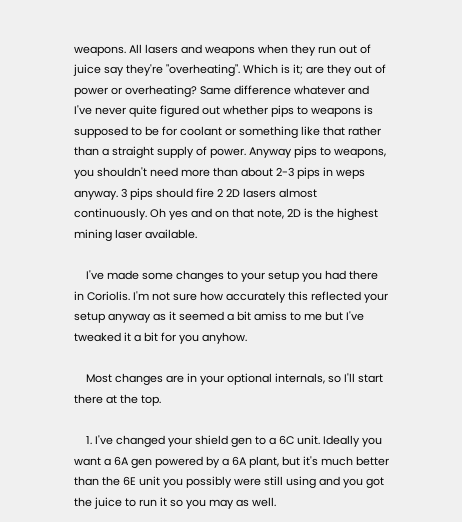weapons. All lasers and weapons when they run out of juice say they're "overheating". Which is it; are they out of power or overheating? Same difference whatever and I've never quite figured out whether pips to weapons is supposed to be for coolant or something like that rather than a straight supply of power. Anyway pips to weapons, you shouldn't need more than about 2-3 pips in weps anyway. 3 pips should fire 2 2D lasers almost continuously. Oh yes and on that note, 2D is the highest mining laser available.

    I've made some changes to your setup you had there in Coriolis. I'm not sure how accurately this reflected your setup anyway as it seemed a bit amiss to me but I've tweaked it a bit for you anyhow.

    Most changes are in your optional internals, so I'll start there at the top.

    1. I've changed your shield gen to a 6C unit. Ideally you want a 6A gen powered by a 6A plant, but it's much better than the 6E unit you possibly were still using and you got the juice to run it so you may as well.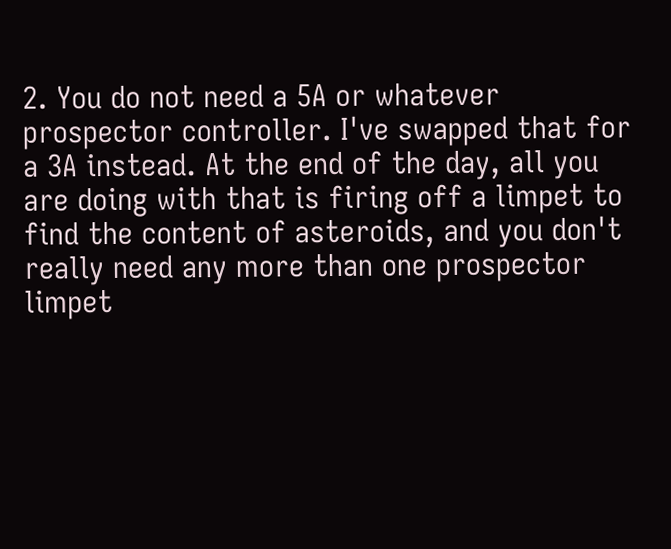2. You do not need a 5A or whatever prospector controller. I've swapped that for a 3A instead. At the end of the day, all you are doing with that is firing off a limpet to find the content of asteroids, and you don't really need any more than one prospector limpet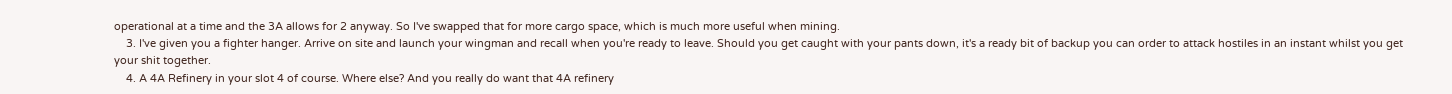operational at a time and the 3A allows for 2 anyway. So I've swapped that for more cargo space, which is much more useful when mining.
    3. I've given you a fighter hanger. Arrive on site and launch your wingman and recall when you're ready to leave. Should you get caught with your pants down, it's a ready bit of backup you can order to attack hostiles in an instant whilst you get your shit together.
    4. A 4A Refinery in your slot 4 of course. Where else? And you really do want that 4A refinery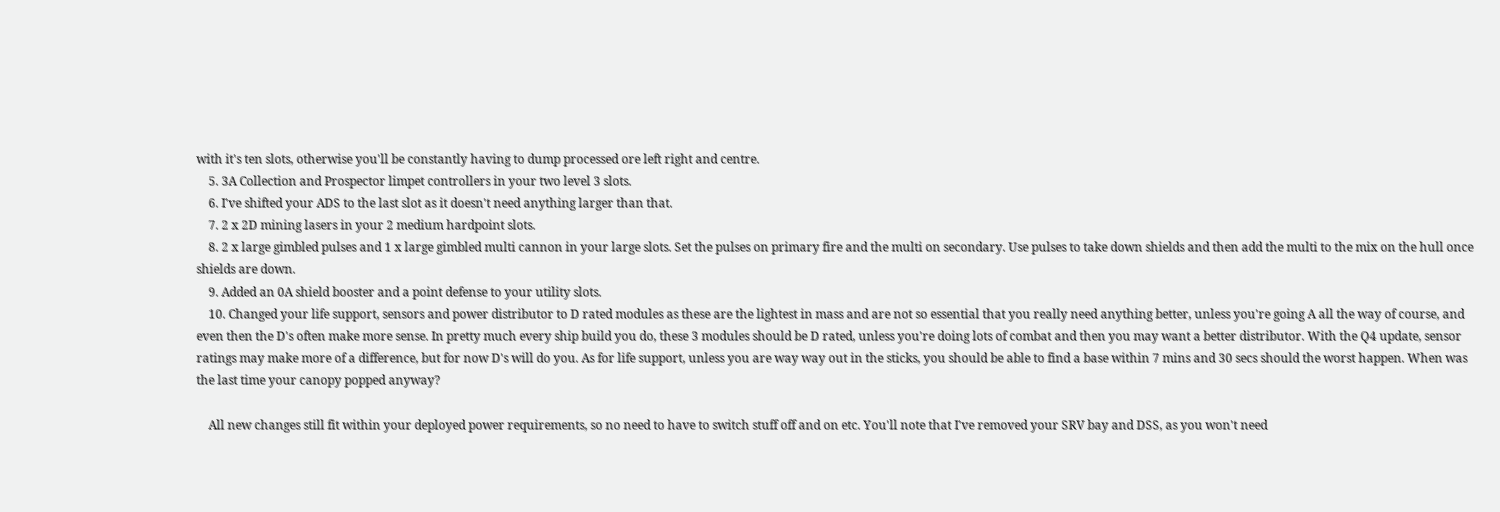with it's ten slots, otherwise you'll be constantly having to dump processed ore left right and centre.
    5. 3A Collection and Prospector limpet controllers in your two level 3 slots.
    6. I've shifted your ADS to the last slot as it doesn't need anything larger than that.
    7. 2 x 2D mining lasers in your 2 medium hardpoint slots.
    8. 2 x large gimbled pulses and 1 x large gimbled multi cannon in your large slots. Set the pulses on primary fire and the multi on secondary. Use pulses to take down shields and then add the multi to the mix on the hull once shields are down.
    9. Added an 0A shield booster and a point defense to your utility slots.
    10. Changed your life support, sensors and power distributor to D rated modules as these are the lightest in mass and are not so essential that you really need anything better, unless you're going A all the way of course, and even then the D's often make more sense. In pretty much every ship build you do, these 3 modules should be D rated, unless you're doing lots of combat and then you may want a better distributor. With the Q4 update, sensor ratings may make more of a difference, but for now D's will do you. As for life support, unless you are way way out in the sticks, you should be able to find a base within 7 mins and 30 secs should the worst happen. When was the last time your canopy popped anyway?

    All new changes still fit within your deployed power requirements, so no need to have to switch stuff off and on etc. You'll note that I've removed your SRV bay and DSS, as you won't need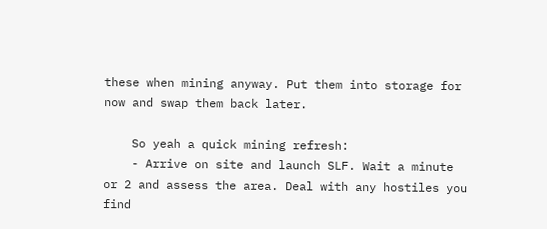these when mining anyway. Put them into storage for now and swap them back later.

    So yeah a quick mining refresh:
    - Arrive on site and launch SLF. Wait a minute or 2 and assess the area. Deal with any hostiles you find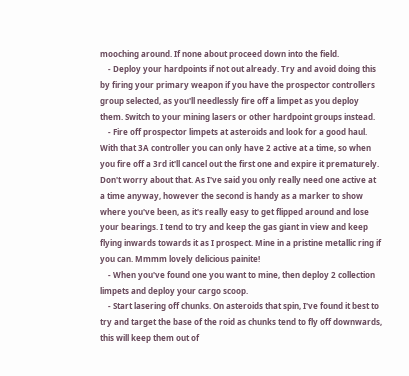mooching around. If none about proceed down into the field.
    - Deploy your hardpoints if not out already. Try and avoid doing this by firing your primary weapon if you have the prospector controllers group selected, as you'll needlessly fire off a limpet as you deploy them. Switch to your mining lasers or other hardpoint groups instead.
    - Fire off prospector limpets at asteroids and look for a good haul. With that 3A controller you can only have 2 active at a time, so when you fire off a 3rd it'll cancel out the first one and expire it prematurely. Don't worry about that. As I've said you only really need one active at a time anyway, however the second is handy as a marker to show where you've been, as it's really easy to get flipped around and lose your bearings. I tend to try and keep the gas giant in view and keep flying inwards towards it as I prospect. Mine in a pristine metallic ring if you can. Mmmm lovely delicious painite!
    - When you've found one you want to mine, then deploy 2 collection limpets and deploy your cargo scoop.
    - Start lasering off chunks. On asteroids that spin, I've found it best to try and target the base of the roid as chunks tend to fly off downwards, this will keep them out of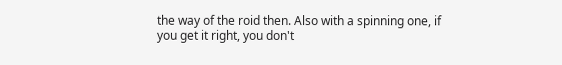the way of the roid then. Also with a spinning one, if you get it right, you don't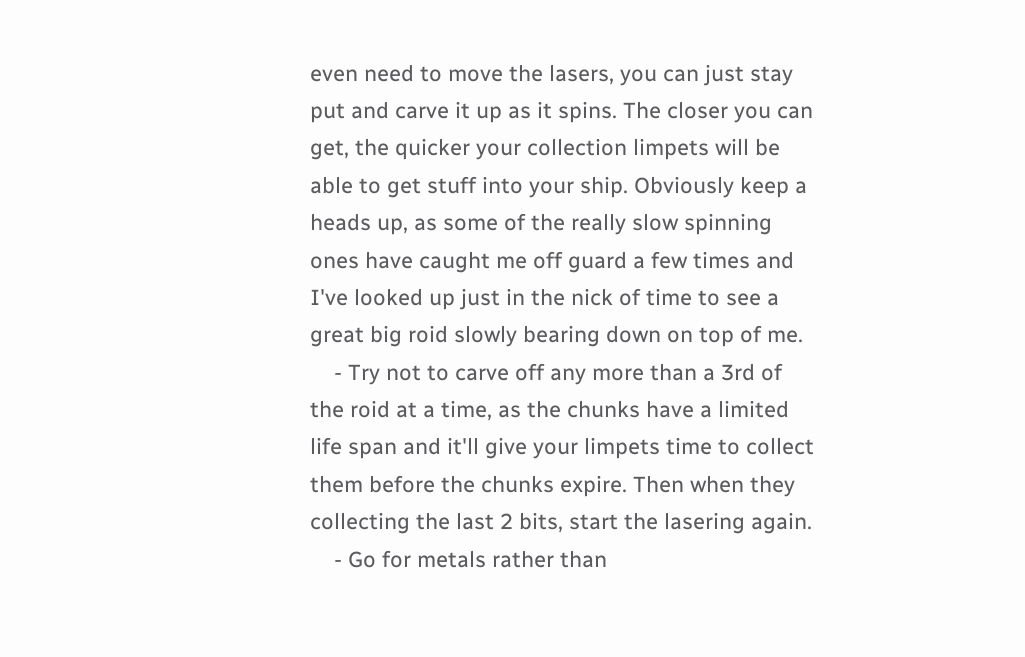even need to move the lasers, you can just stay put and carve it up as it spins. The closer you can get, the quicker your collection limpets will be able to get stuff into your ship. Obviously keep a heads up, as some of the really slow spinning ones have caught me off guard a few times and I've looked up just in the nick of time to see a great big roid slowly bearing down on top of me.
    - Try not to carve off any more than a 3rd of the roid at a time, as the chunks have a limited life span and it'll give your limpets time to collect them before the chunks expire. Then when they collecting the last 2 bits, start the lasering again.
    - Go for metals rather than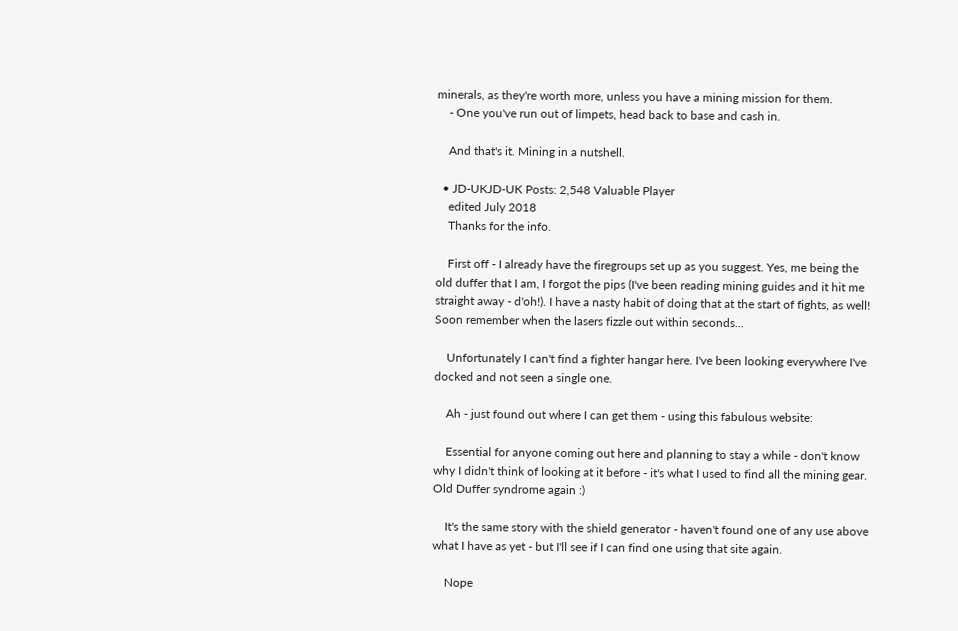minerals, as they're worth more, unless you have a mining mission for them.
    - One you've run out of limpets, head back to base and cash in.

    And that's it. Mining in a nutshell.

  • JD-UKJD-UK Posts: 2,548 Valuable Player
    edited July 2018
    Thanks for the info.

    First off - I already have the firegroups set up as you suggest. Yes, me being the old duffer that I am, I forgot the pips (I've been reading mining guides and it hit me straight away - d'oh!). I have a nasty habit of doing that at the start of fights, as well! Soon remember when the lasers fizzle out within seconds...

    Unfortunately I can't find a fighter hangar here. I've been looking everywhere I've docked and not seen a single one.

    Ah - just found out where I can get them - using this fabulous website:

    Essential for anyone coming out here and planning to stay a while - don't know why I didn't think of looking at it before - it's what I used to find all the mining gear. Old Duffer syndrome again :)

    It's the same story with the shield generator - haven't found one of any use above what I have as yet - but I'll see if I can find one using that site again.

    Nope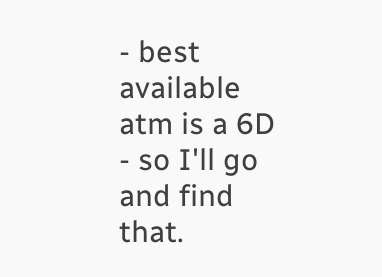- best available atm is a 6D - so I'll go and find that.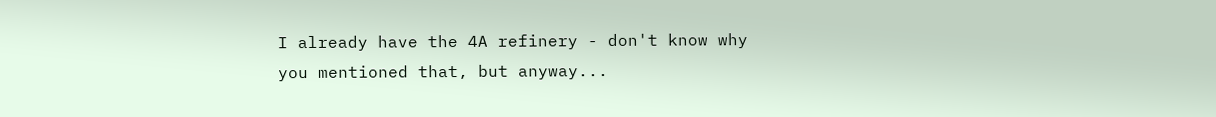I already have the 4A refinery - don't know why you mentioned that, but anyway...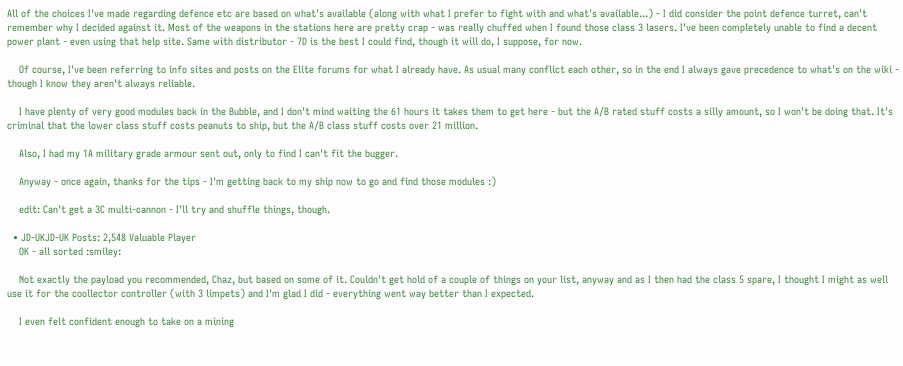All of the choices I've made regarding defence etc are based on what's available (along with what I prefer to fight with and what's available...) - I did consider the point defence turret, can't remember why I decided against it. Most of the weapons in the stations here are pretty crap - was really chuffed when I found those class 3 lasers. I've been completely unable to find a decent power plant - even using that help site. Same with distributor - 7D is the best I could find, though it will do, I suppose, for now.

    Of course, I've been referring to info sites and posts on the Elite forums for what I already have. As usual many conflict each other, so in the end I always gave precedence to what's on the wiki - though I know they aren't always reliable.

    I have plenty of very good modules back in the Bubble, and I don't mind waiting the 61 hours it takes them to get here - but the A/B rated stuff costs a silly amount, so I won't be doing that. It's criminal that the lower class stuff costs peanuts to ship, but the A/B class stuff costs over 21 million.

    Also, I had my 1A military grade armour sent out, only to find I can't fit the bugger.

    Anyway - once again, thanks for the tips - I'm getting back to my ship now to go and find those modules :)

    edit: Can't get a 3C multi-cannon - I'll try and shuffle things, though.

  • JD-UKJD-UK Posts: 2,548 Valuable Player
    OK - all sorted :smiley:

    Not exactly the payload you recommended, Chaz, but based on some of it. Couldn't get hold of a couple of things on your list, anyway and as I then had the class 5 spare, I thought I might as well use it for the coollector controller (with 3 limpets) and I'm glad I did - everything went way better than I expected.

    I even felt confident enough to take on a mining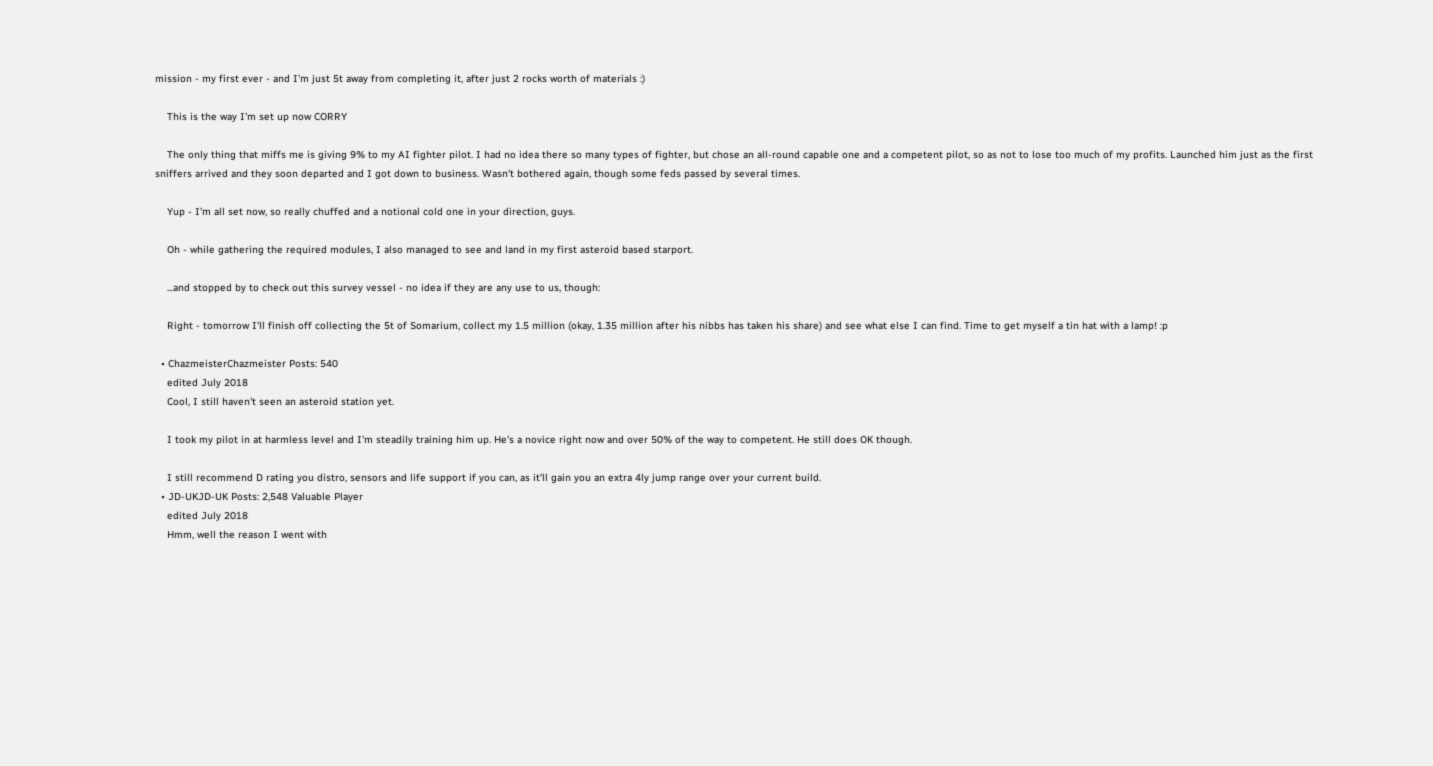mission - my first ever - and I'm just 5t away from completing it, after just 2 rocks worth of materials :)

    This is the way I'm set up now CORRY

    The only thing that miffs me is giving 9% to my AI fighter pilot. I had no idea there so many types of fighter, but chose an all-round capable one and a competent pilot, so as not to lose too much of my profits. Launched him just as the first sniffers arrived and they soon departed and I got down to business. Wasn't bothered again, though some feds passed by several times.

    Yup - I'm all set now, so really chuffed and a notional cold one in your direction, guys.

    Oh - while gathering the required modules, I also managed to see and land in my first asteroid based starport.

    ...and stopped by to check out this survey vessel - no idea if they are any use to us, though:

    Right - tomorrow I'll finish off collecting the 5t of Somarium, collect my 1.5 million (okay, 1.35 million after his nibbs has taken his share) and see what else I can find. Time to get myself a tin hat with a lamp! :p

  • ChazmeisterChazmeister Posts: 540
    edited July 2018
    Cool, I still haven't seen an asteroid station yet.

    I took my pilot in at harmless level and I'm steadily training him up. He's a novice right now and over 50% of the way to competent. He still does OK though.

    I still recommend D rating you distro, sensors and life support if you can, as it'll gain you an extra 4ly jump range over your current build.
  • JD-UKJD-UK Posts: 2,548 Valuable Player
    edited July 2018
    Hmm, well the reason I went with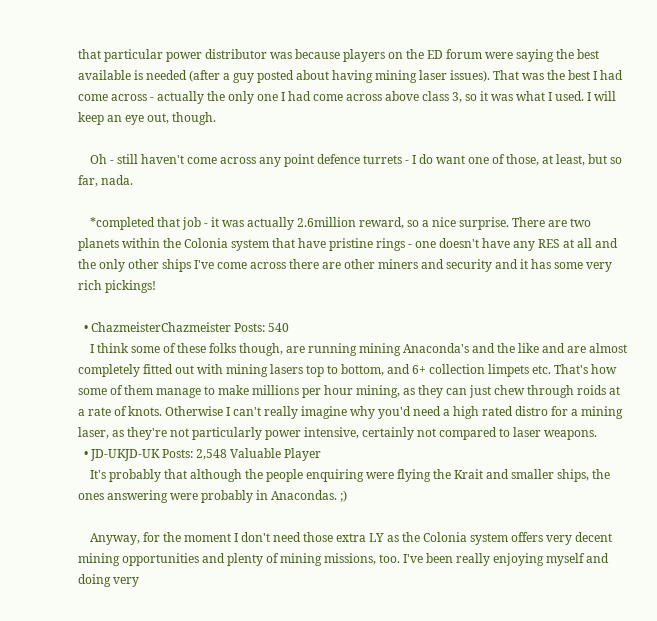that particular power distributor was because players on the ED forum were saying the best available is needed (after a guy posted about having mining laser issues). That was the best I had come across - actually the only one I had come across above class 3, so it was what I used. I will keep an eye out, though.

    Oh - still haven't come across any point defence turrets - I do want one of those, at least, but so far, nada.

    *completed that job - it was actually 2.6million reward, so a nice surprise. There are two planets within the Colonia system that have pristine rings - one doesn't have any RES at all and the only other ships I've come across there are other miners and security and it has some very rich pickings!

  • ChazmeisterChazmeister Posts: 540
    I think some of these folks though, are running mining Anaconda's and the like and are almost completely fitted out with mining lasers top to bottom, and 6+ collection limpets etc. That's how some of them manage to make millions per hour mining, as they can just chew through roids at a rate of knots. Otherwise I can't really imagine why you'd need a high rated distro for a mining laser, as they're not particularly power intensive, certainly not compared to laser weapons.
  • JD-UKJD-UK Posts: 2,548 Valuable Player
    It's probably that although the people enquiring were flying the Krait and smaller ships, the ones answering were probably in Anacondas. ;)

    Anyway, for the moment I don't need those extra LY as the Colonia system offers very decent mining opportunities and plenty of mining missions, too. I've been really enjoying myself and doing very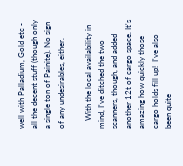well with Palladium, Gold etc - all the decent stuff (though only a single ton of Painite). No sign of any undesirables, either.

    With the local availability in mind, I've ditched the two scanners, though, and added another 12t of cargo space. It's amazing how quickly those cargo holds fill up!  I've also been quite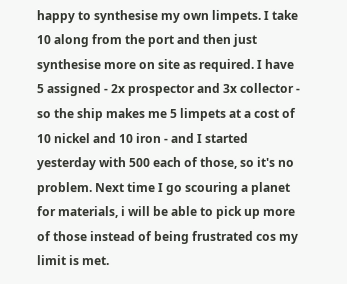happy to synthesise my own limpets. I take 10 along from the port and then just synthesise more on site as required. I have 5 assigned - 2x prospector and 3x collector - so the ship makes me 5 limpets at a cost of 10 nickel and 10 iron - and I started yesterday with 500 each of those, so it's no problem. Next time I go scouring a planet for materials, i will be able to pick up more of those instead of being frustrated cos my limit is met.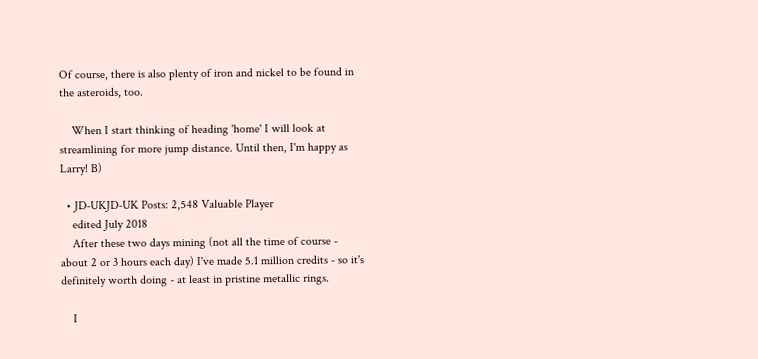Of course, there is also plenty of iron and nickel to be found in the asteroids, too.

    When I start thinking of heading 'home' I will look at streamlining for more jump distance. Until then, I'm happy as Larry! B)

  • JD-UKJD-UK Posts: 2,548 Valuable Player
    edited July 2018
    After these two days mining (not all the time of course - about 2 or 3 hours each day) I've made 5.1 million credits - so it's definitely worth doing - at least in pristine metallic rings.

    I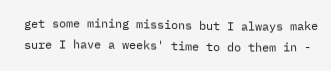get some mining missions but I always make sure I have a weeks' time to do them in -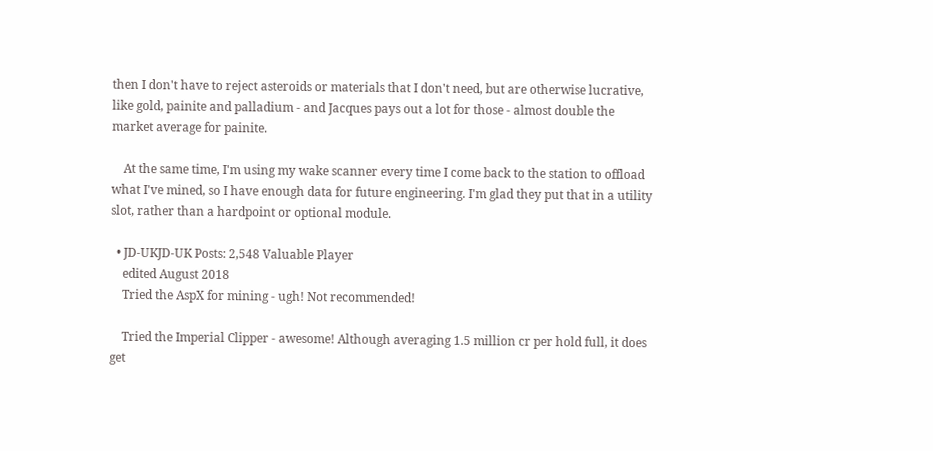then I don't have to reject asteroids or materials that I don't need, but are otherwise lucrative, like gold, painite and palladium - and Jacques pays out a lot for those - almost double the market average for painite.

    At the same time, I'm using my wake scanner every time I come back to the station to offload what I've mined, so I have enough data for future engineering. I'm glad they put that in a utility slot, rather than a hardpoint or optional module.

  • JD-UKJD-UK Posts: 2,548 Valuable Player
    edited August 2018
    Tried the AspX for mining - ugh! Not recommended!

    Tried the Imperial Clipper - awesome! Although averaging 1.5 million cr per hold full, it does get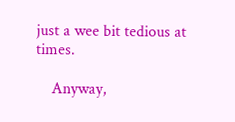just a wee bit tedious at times.

    Anyway,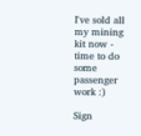I've sold all my mining kit now - time to do some passenger work :)

Sign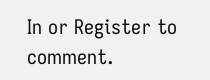In or Register to comment.